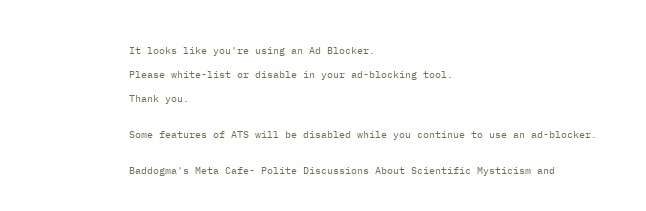It looks like you're using an Ad Blocker.

Please white-list or disable in your ad-blocking tool.

Thank you.


Some features of ATS will be disabled while you continue to use an ad-blocker.


Baddogma's Meta Cafe- Polite Discussions About Scientific Mysticism and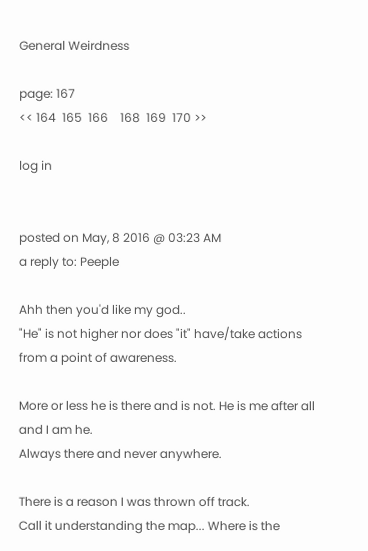General Weirdness

page: 167
<< 164  165  166    168  169  170 >>

log in


posted on May, 8 2016 @ 03:23 AM
a reply to: Peeple

Ahh then you'd like my god..
"He" is not higher nor does "it" have/take actions from a point of awareness.

More or less he is there and is not. He is me after all and I am he.
Always there and never anywhere.

There is a reason I was thrown off track.
Call it understanding the map... Where is the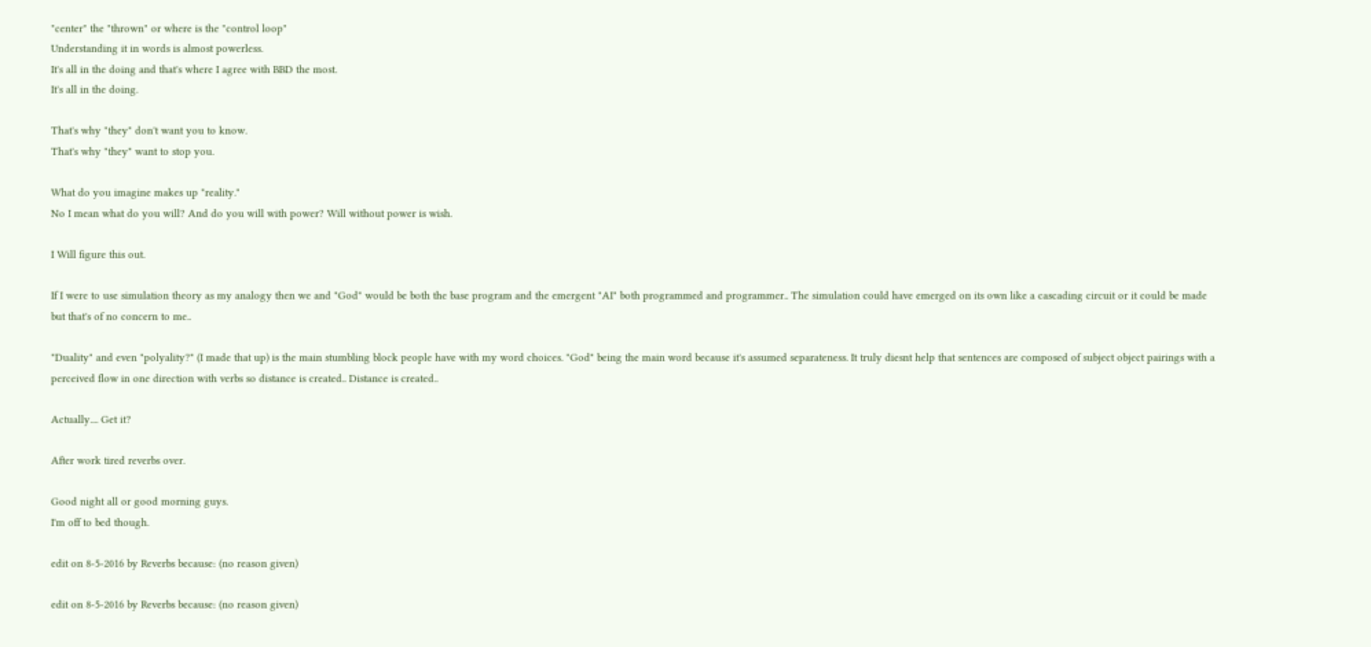"center" the "thrown" or where is the "control loop"
Understanding it in words is almost powerless.
It's all in the doing and that's where I agree with BBD the most.
It's all in the doing.

That's why "they" don't want you to know.
That's why "they" want to stop you.

What do you imagine makes up "reality."
No I mean what do you will? And do you will with power? Will without power is wish.

I Will figure this out.

If I were to use simulation theory as my analogy then we and "God" would be both the base program and the emergent "AI" both programmed and programmer.. The simulation could have emerged on its own like a cascading circuit or it could be made but that's of no concern to me..

"Duality" and even "polyality?" (I made that up) is the main stumbling block people have with my word choices. "God" being the main word because it's assumed separateness. It truly diesnt help that sentences are composed of subject object pairings with a perceived flow in one direction with verbs so distance is created.. Distance is created..

Actually.... Get it?

After work tired reverbs over.

Good night all or good morning guys.
I'm off to bed though.

edit on 8-5-2016 by Reverbs because: (no reason given)

edit on 8-5-2016 by Reverbs because: (no reason given)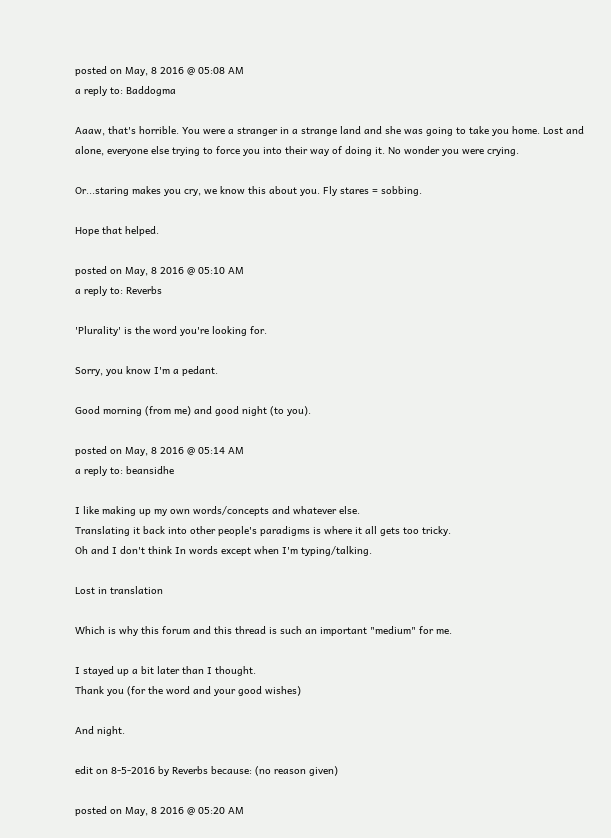posted on May, 8 2016 @ 05:08 AM
a reply to: Baddogma

Aaaw, that's horrible. You were a stranger in a strange land and she was going to take you home. Lost and alone, everyone else trying to force you into their way of doing it. No wonder you were crying.

Or...staring makes you cry, we know this about you. Fly stares = sobbing.

Hope that helped.

posted on May, 8 2016 @ 05:10 AM
a reply to: Reverbs

'Plurality' is the word you're looking for.

Sorry, you know I'm a pedant.

Good morning (from me) and good night (to you).

posted on May, 8 2016 @ 05:14 AM
a reply to: beansidhe

I like making up my own words/concepts and whatever else.
Translating it back into other people's paradigms is where it all gets too tricky.
Oh and I don't think In words except when I'm typing/talking.

Lost in translation

Which is why this forum and this thread is such an important "medium" for me.

I stayed up a bit later than I thought.
Thank you (for the word and your good wishes)

And night.

edit on 8-5-2016 by Reverbs because: (no reason given)

posted on May, 8 2016 @ 05:20 AM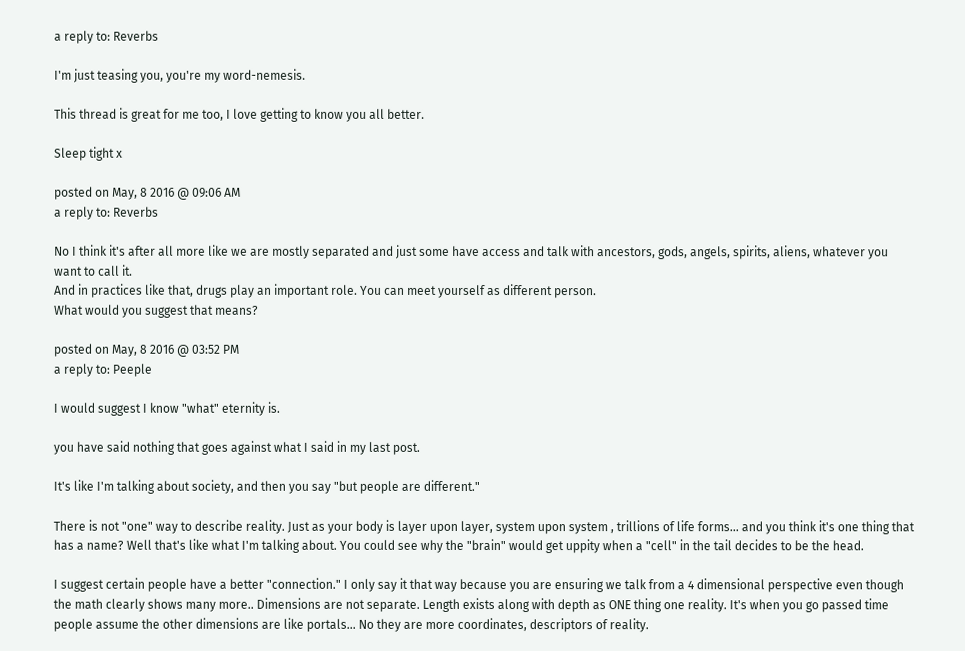a reply to: Reverbs

I'm just teasing you, you're my word-nemesis.

This thread is great for me too, I love getting to know you all better.

Sleep tight x

posted on May, 8 2016 @ 09:06 AM
a reply to: Reverbs

No I think it's after all more like we are mostly separated and just some have access and talk with ancestors, gods, angels, spirits, aliens, whatever you want to call it.
And in practices like that, drugs play an important role. You can meet yourself as different person.
What would you suggest that means?

posted on May, 8 2016 @ 03:52 PM
a reply to: Peeple

I would suggest I know "what" eternity is.

you have said nothing that goes against what I said in my last post.

It's like I'm talking about society, and then you say "but people are different."

There is not "one" way to describe reality. Just as your body is layer upon layer, system upon system , trillions of life forms... and you think it's one thing that has a name? Well that's like what I'm talking about. You could see why the "brain" would get uppity when a "cell" in the tail decides to be the head.

I suggest certain people have a better "connection." I only say it that way because you are ensuring we talk from a 4 dimensional perspective even though the math clearly shows many more.. Dimensions are not separate. Length exists along with depth as ONE thing one reality. It's when you go passed time people assume the other dimensions are like portals... No they are more coordinates, descriptors of reality.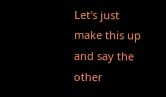Let's just make this up and say the other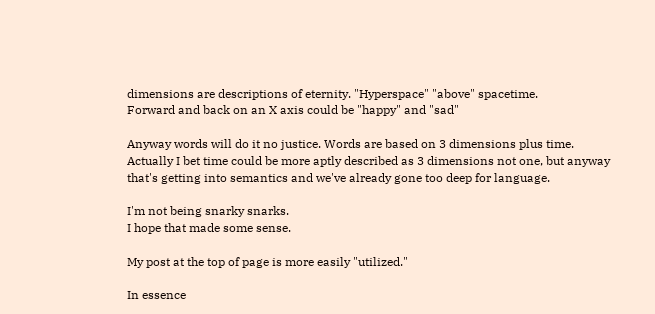dimensions are descriptions of eternity. "Hyperspace" "above" spacetime.
Forward and back on an X axis could be "happy" and "sad"

Anyway words will do it no justice. Words are based on 3 dimensions plus time. Actually I bet time could be more aptly described as 3 dimensions not one, but anyway that's getting into semantics and we've already gone too deep for language.

I'm not being snarky snarks.
I hope that made some sense.

My post at the top of page is more easily "utilized."

In essence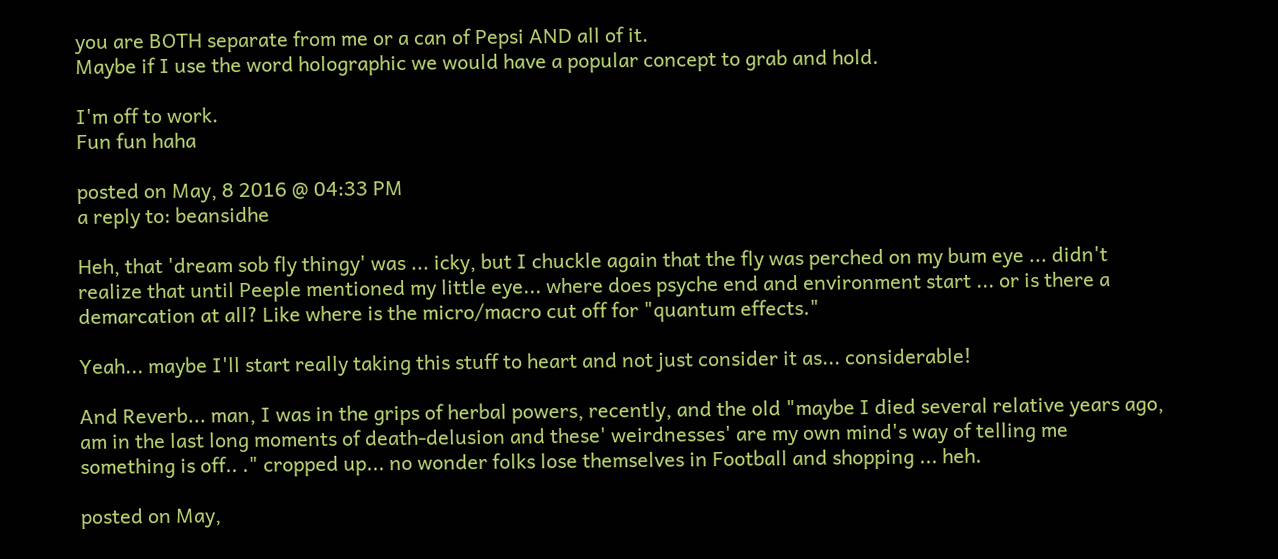you are BOTH separate from me or a can of Pepsi AND all of it.
Maybe if I use the word holographic we would have a popular concept to grab and hold.

I'm off to work.
Fun fun haha

posted on May, 8 2016 @ 04:33 PM
a reply to: beansidhe

Heh, that 'dream sob fly thingy' was ... icky, but I chuckle again that the fly was perched on my bum eye ... didn't realize that until Peeple mentioned my little eye... where does psyche end and environment start ... or is there a demarcation at all? Like where is the micro/macro cut off for "quantum effects."

Yeah... maybe I'll start really taking this stuff to heart and not just consider it as... considerable!

And Reverb... man, I was in the grips of herbal powers, recently, and the old "maybe I died several relative years ago, am in the last long moments of death-delusion and these' weirdnesses' are my own mind's way of telling me something is off.. ." cropped up... no wonder folks lose themselves in Football and shopping ... heh.

posted on May,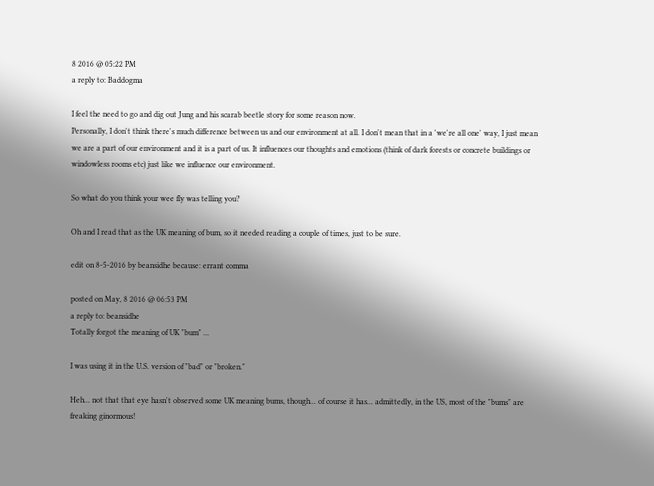8 2016 @ 05:22 PM
a reply to: Baddogma

I feel the need to go and dig out Jung and his scarab beetle story for some reason now.
Personally, I don't think there's much difference between us and our environment at all. I don't mean that in a 'we're all one' way, I just mean we are a part of our environment and it is a part of us. It influences our thoughts and emotions (think of dark forests or concrete buildings or windowless rooms etc) just like we influence our environment.

So what do you think your wee fly was telling you?

Oh and I read that as the UK meaning of bum, so it needed reading a couple of times, just to be sure.

edit on 8-5-2016 by beansidhe because: errant comma

posted on May, 8 2016 @ 06:53 PM
a reply to: beansidhe
Totally forgot the meaning of UK "bum" ...

I was using it in the U.S. version of "bad" or "broken."

Heh... not that that eye hasn't observed some UK meaning bums, though... of course it has... admittedly, in the US, most of the "bums" are freaking ginormous!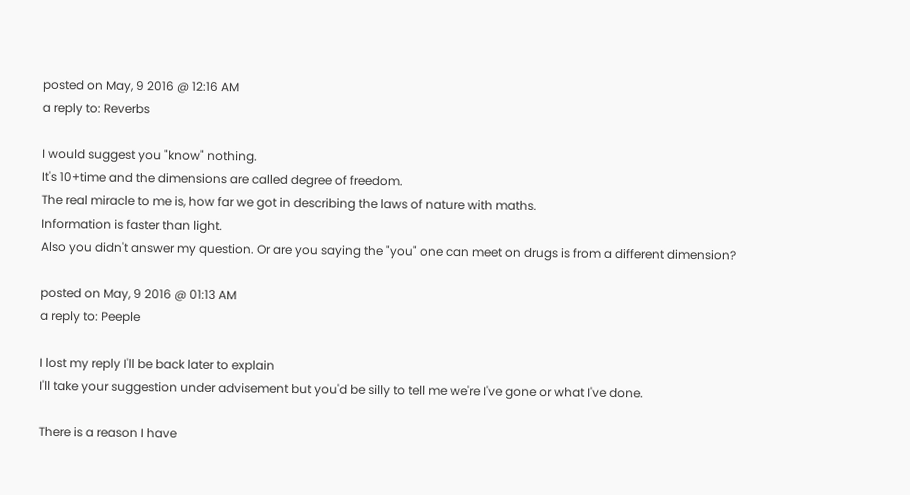posted on May, 9 2016 @ 12:16 AM
a reply to: Reverbs

I would suggest you "know" nothing.
It's 10+time and the dimensions are called degree of freedom.
The real miracle to me is, how far we got in describing the laws of nature with maths.
Information is faster than light.
Also you didn't answer my question. Or are you saying the "you" one can meet on drugs is from a different dimension?

posted on May, 9 2016 @ 01:13 AM
a reply to: Peeple

I lost my reply I'll be back later to explain
I'll take your suggestion under advisement but you'd be silly to tell me we're I've gone or what I've done.

There is a reason I have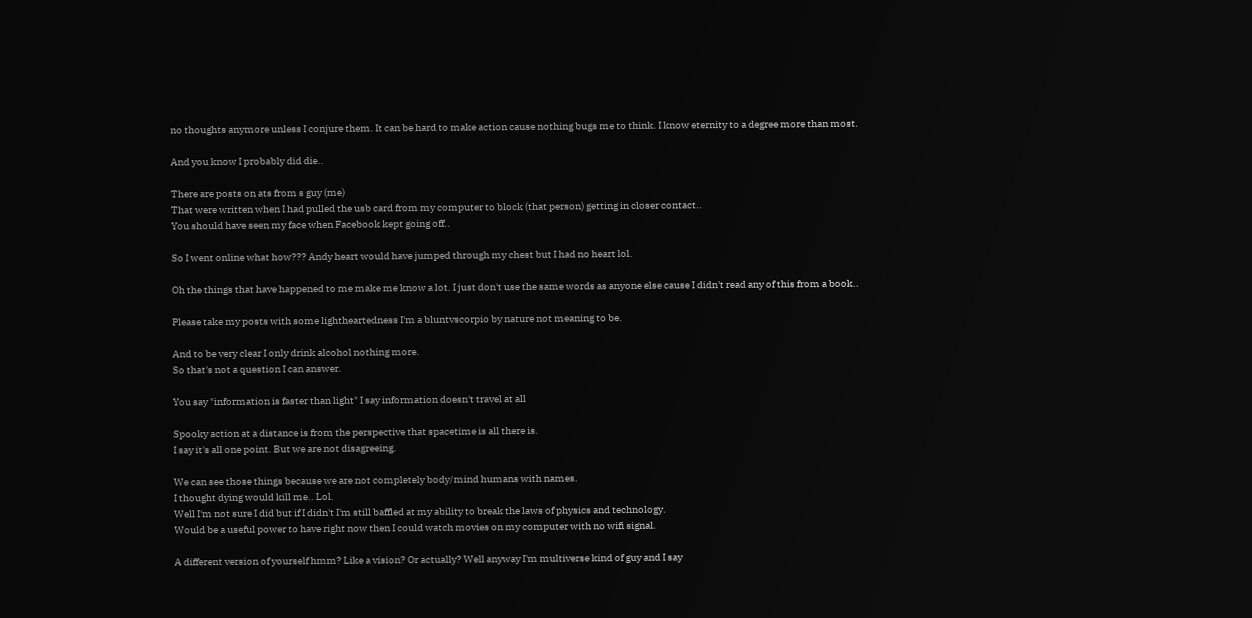no thoughts anymore unless I conjure them. It can be hard to make action cause nothing bugs me to think. I know eternity to a degree more than most.

And you know I probably did die..

There are posts on ats from s guy (me)
That were written when I had pulled the usb card from my computer to block (that person) getting in closer contact..
You should have seen my face when Facebook kept going off..

So I went online what how??? Andy heart would have jumped through my chest but I had no heart lol.

Oh the things that have happened to me make me know a lot. I just don't use the same words as anyone else cause I didn't read any of this from a book..

Please take my posts with some lightheartedness I'm a bluntvscorpio by nature not meaning to be.

And to be very clear I only drink alcohol nothing more.
So that's not a question I can answer.

You say "information is faster than light" I say information doesn't travel at all

Spooky action at a distance is from the perspective that spacetime is all there is.
I say it's all one point. But we are not disagreeing.

We can see those things because we are not completely body/mind humans with names.
I thought dying would kill me.. Lol.
Well I'm not sure I did but if I didn't I'm still baffled at my ability to break the laws of physics and technology.
Would be a useful power to have right now then I could watch movies on my computer with no wifi signal.

A different version of yourself hmm? Like a vision? Or actually? Well anyway I'm multiverse kind of guy and I say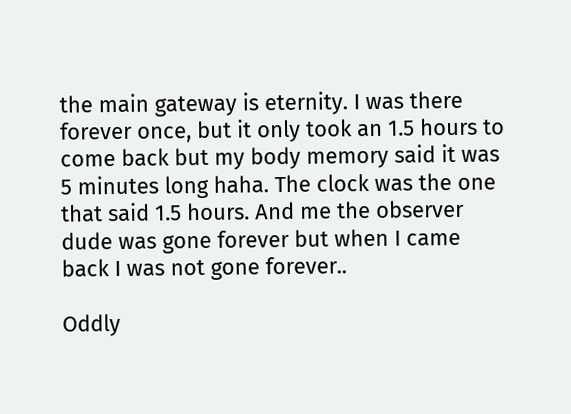the main gateway is eternity. I was there forever once, but it only took an 1.5 hours to come back but my body memory said it was 5 minutes long haha. The clock was the one that said 1.5 hours. And me the observer dude was gone forever but when I came back I was not gone forever..

Oddly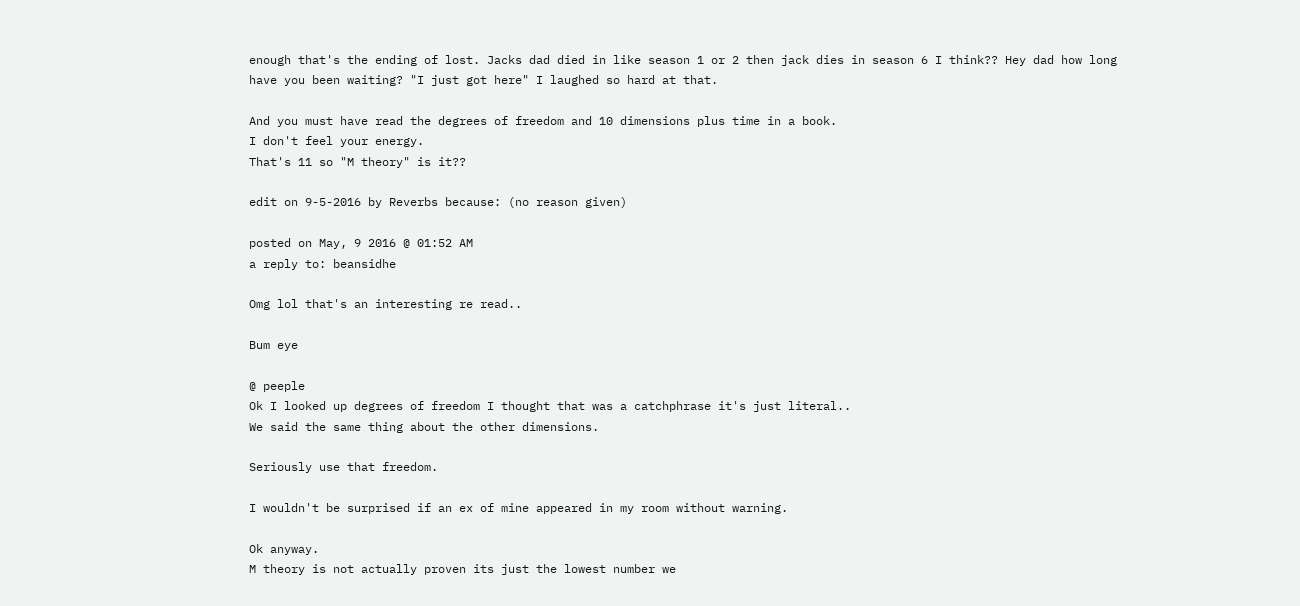enough that's the ending of lost. Jacks dad died in like season 1 or 2 then jack dies in season 6 I think?? Hey dad how long have you been waiting? "I just got here" I laughed so hard at that.

And you must have read the degrees of freedom and 10 dimensions plus time in a book.
I don't feel your energy.
That's 11 so "M theory" is it??

edit on 9-5-2016 by Reverbs because: (no reason given)

posted on May, 9 2016 @ 01:52 AM
a reply to: beansidhe

Omg lol that's an interesting re read..

Bum eye

@ peeple
Ok I looked up degrees of freedom I thought that was a catchphrase it's just literal..
We said the same thing about the other dimensions.

Seriously use that freedom.

I wouldn't be surprised if an ex of mine appeared in my room without warning.

Ok anyway.
M theory is not actually proven its just the lowest number we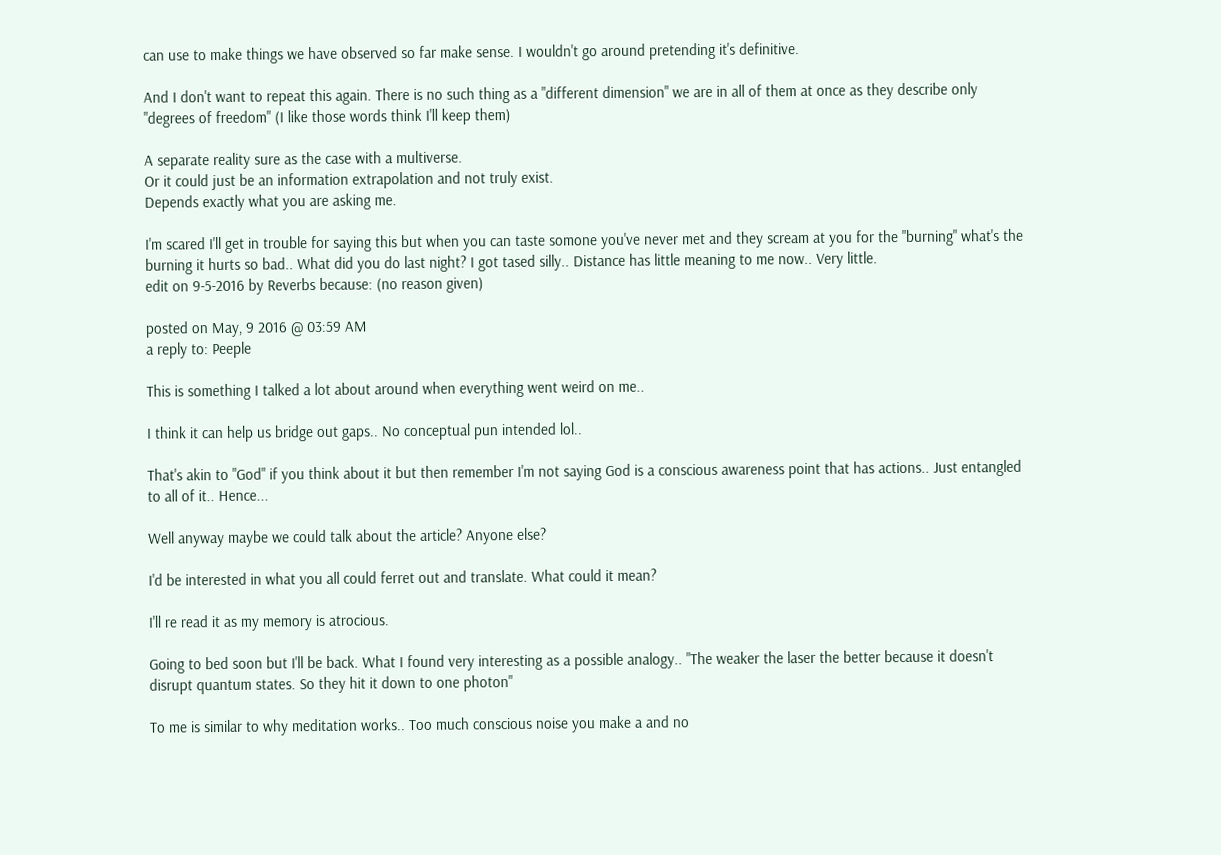can use to make things we have observed so far make sense. I wouldn't go around pretending it's definitive.

And I don't want to repeat this again. There is no such thing as a "different dimension" we are in all of them at once as they describe only "degrees of freedom" (I like those words think I'll keep them)

A separate reality sure as the case with a multiverse.
Or it could just be an information extrapolation and not truly exist.
Depends exactly what you are asking me.

I'm scared I'll get in trouble for saying this but when you can taste somone you've never met and they scream at you for the "burning" what's the burning it hurts so bad.. What did you do last night? I got tased silly.. Distance has little meaning to me now.. Very little.
edit on 9-5-2016 by Reverbs because: (no reason given)

posted on May, 9 2016 @ 03:59 AM
a reply to: Peeple

This is something I talked a lot about around when everything went weird on me..

I think it can help us bridge out gaps.. No conceptual pun intended lol..

That's akin to "God" if you think about it but then remember I'm not saying God is a conscious awareness point that has actions.. Just entangled to all of it.. Hence...

Well anyway maybe we could talk about the article? Anyone else?

I'd be interested in what you all could ferret out and translate. What could it mean?

I'll re read it as my memory is atrocious.

Going to bed soon but I'll be back. What I found very interesting as a possible analogy.. "The weaker the laser the better because it doesn't disrupt quantum states. So they hit it down to one photon"

To me is similar to why meditation works.. Too much conscious noise you make a and no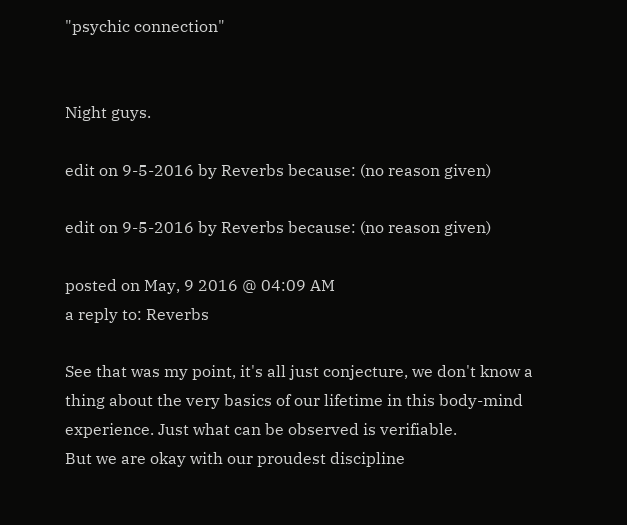"psychic connection"


Night guys.

edit on 9-5-2016 by Reverbs because: (no reason given)

edit on 9-5-2016 by Reverbs because: (no reason given)

posted on May, 9 2016 @ 04:09 AM
a reply to: Reverbs

See that was my point, it's all just conjecture, we don't know a thing about the very basics of our lifetime in this body-mind experience. Just what can be observed is verifiable.
But we are okay with our proudest discipline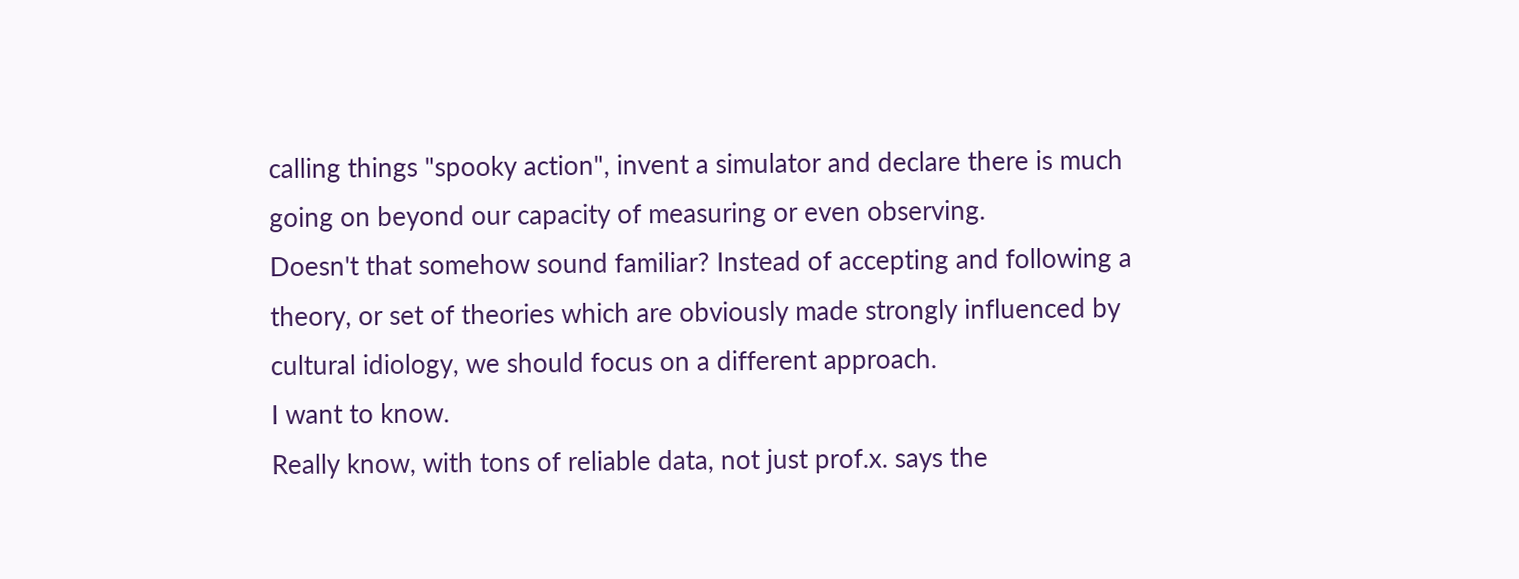calling things "spooky action", invent a simulator and declare there is much going on beyond our capacity of measuring or even observing.
Doesn't that somehow sound familiar? Instead of accepting and following a theory, or set of theories which are obviously made strongly influenced by cultural idiology, we should focus on a different approach.
I want to know.
Really know, with tons of reliable data, not just prof.x. says the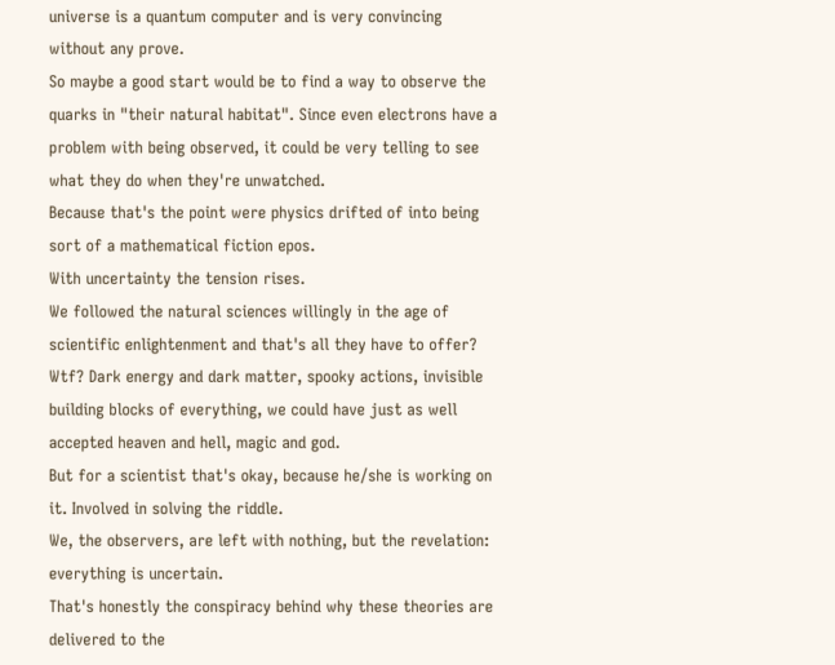universe is a quantum computer and is very convincing without any prove.
So maybe a good start would be to find a way to observe the quarks in "their natural habitat". Since even electrons have a problem with being observed, it could be very telling to see what they do when they're unwatched.
Because that's the point were physics drifted of into being sort of a mathematical fiction epos.
With uncertainty the tension rises.
We followed the natural sciences willingly in the age of scientific enlightenment and that's all they have to offer? Wtf? Dark energy and dark matter, spooky actions, invisible building blocks of everything, we could have just as well accepted heaven and hell, magic and god.
But for a scientist that's okay, because he/she is working on it. Involved in solving the riddle.
We, the observers, are left with nothing, but the revelation: everything is uncertain.
That's honestly the conspiracy behind why these theories are delivered to the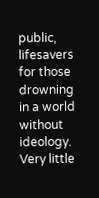public, lifesavers for those drowning in a world without ideology.
Very little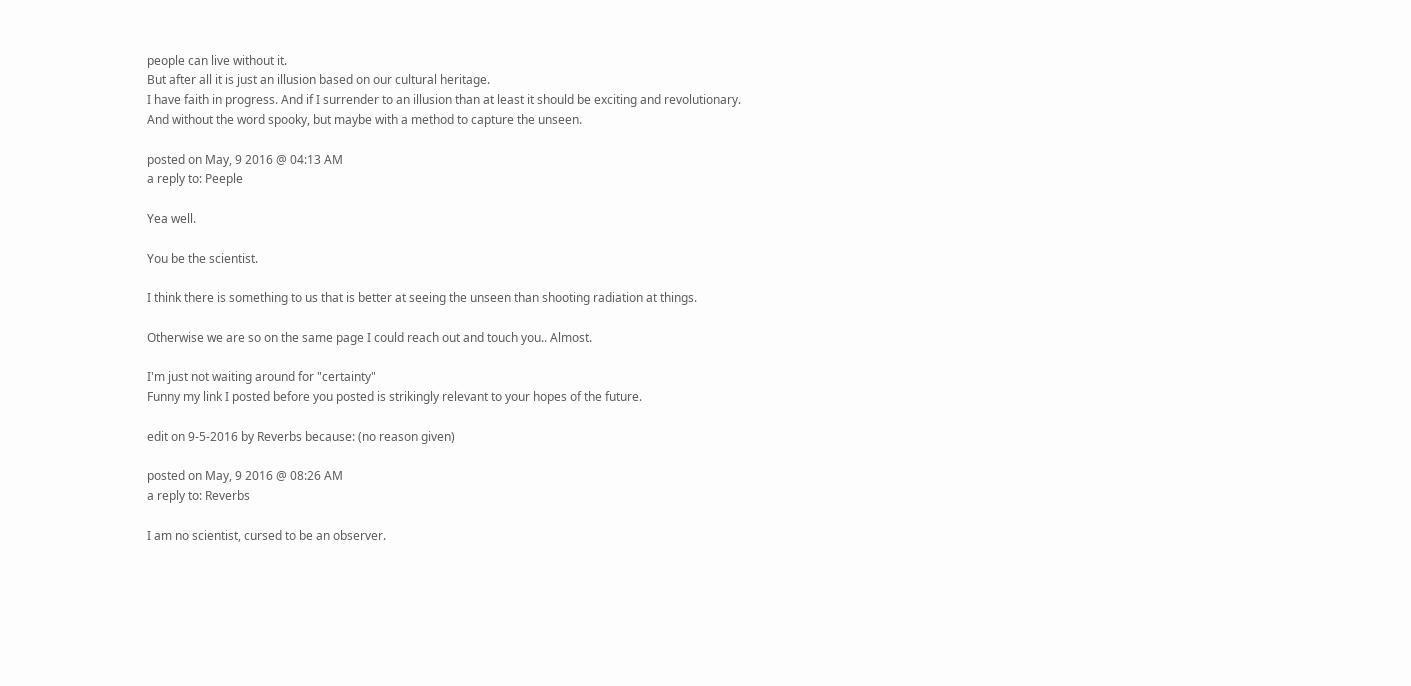people can live without it.
But after all it is just an illusion based on our cultural heritage.
I have faith in progress. And if I surrender to an illusion than at least it should be exciting and revolutionary.
And without the word spooky, but maybe with a method to capture the unseen.

posted on May, 9 2016 @ 04:13 AM
a reply to: Peeple

Yea well.

You be the scientist.

I think there is something to us that is better at seeing the unseen than shooting radiation at things.

Otherwise we are so on the same page I could reach out and touch you.. Almost.

I'm just not waiting around for "certainty"
Funny my link I posted before you posted is strikingly relevant to your hopes of the future.

edit on 9-5-2016 by Reverbs because: (no reason given)

posted on May, 9 2016 @ 08:26 AM
a reply to: Reverbs

I am no scientist, cursed to be an observer.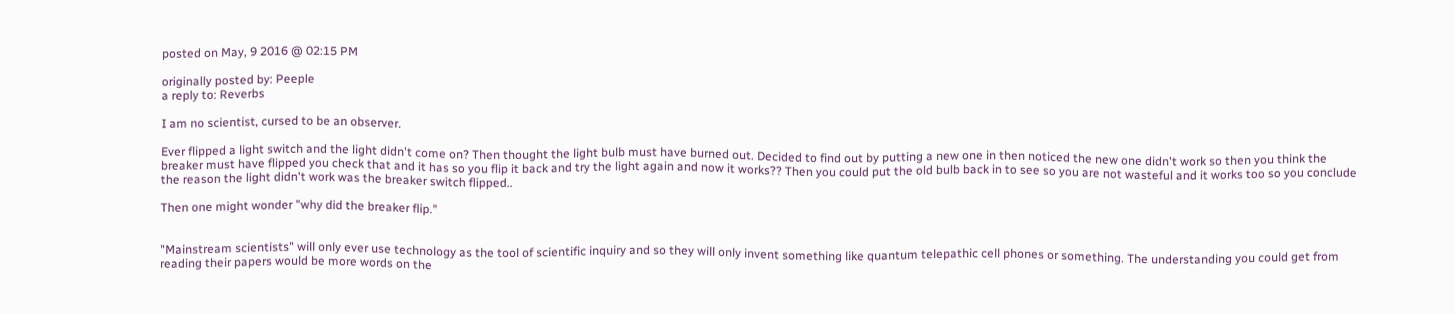posted on May, 9 2016 @ 02:15 PM

originally posted by: Peeple
a reply to: Reverbs

I am no scientist, cursed to be an observer.

Ever flipped a light switch and the light didn't come on? Then thought the light bulb must have burned out. Decided to find out by putting a new one in then noticed the new one didn't work so then you think the breaker must have flipped you check that and it has so you flip it back and try the light again and now it works?? Then you could put the old bulb back in to see so you are not wasteful and it works too so you conclude the reason the light didn't work was the breaker switch flipped..

Then one might wonder "why did the breaker flip."


"Mainstream scientists" will only ever use technology as the tool of scientific inquiry and so they will only invent something like quantum telepathic cell phones or something. The understanding you could get from reading their papers would be more words on the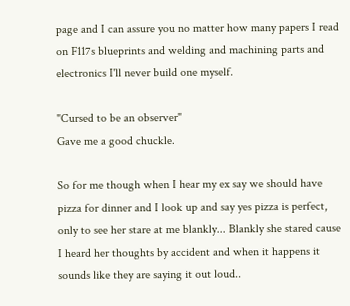page and I can assure you no matter how many papers I read on F117s blueprints and welding and machining parts and electronics I'll never build one myself.

"Cursed to be an observer"
Gave me a good chuckle.

So for me though when I hear my ex say we should have pizza for dinner and I look up and say yes pizza is perfect, only to see her stare at me blankly... Blankly she stared cause I heard her thoughts by accident and when it happens it sounds like they are saying it out loud..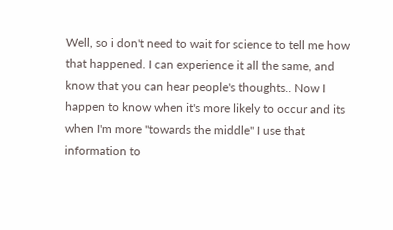Well, so i don't need to wait for science to tell me how that happened. I can experience it all the same, and know that you can hear people's thoughts.. Now I happen to know when it's more likely to occur and its when I'm more "towards the middle" I use that information to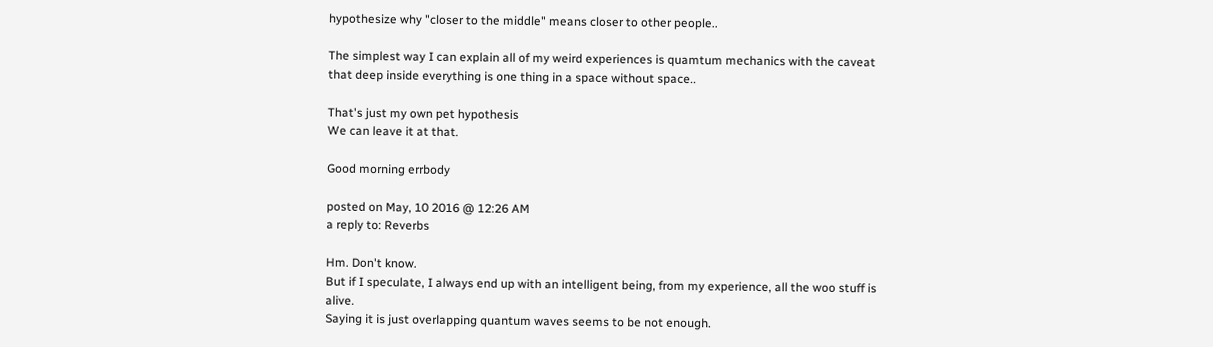hypothesize why "closer to the middle" means closer to other people..

The simplest way I can explain all of my weird experiences is quamtum mechanics with the caveat that deep inside everything is one thing in a space without space..

That's just my own pet hypothesis
We can leave it at that.

Good morning errbody

posted on May, 10 2016 @ 12:26 AM
a reply to: Reverbs

Hm. Don't know.
But if I speculate, I always end up with an intelligent being, from my experience, all the woo stuff is alive.
Saying it is just overlapping quantum waves seems to be not enough.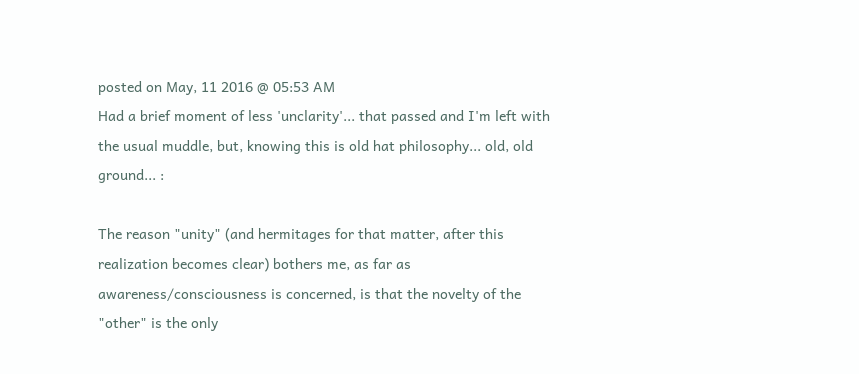posted on May, 11 2016 @ 05:53 AM
Had a brief moment of less 'unclarity'... that passed and I'm left with the usual muddle, but, knowing this is old hat philosophy... old, old ground... :

The reason "unity" (and hermitages for that matter, after this realization becomes clear) bothers me, as far as awareness/consciousness is concerned, is that the novelty of the "other" is the only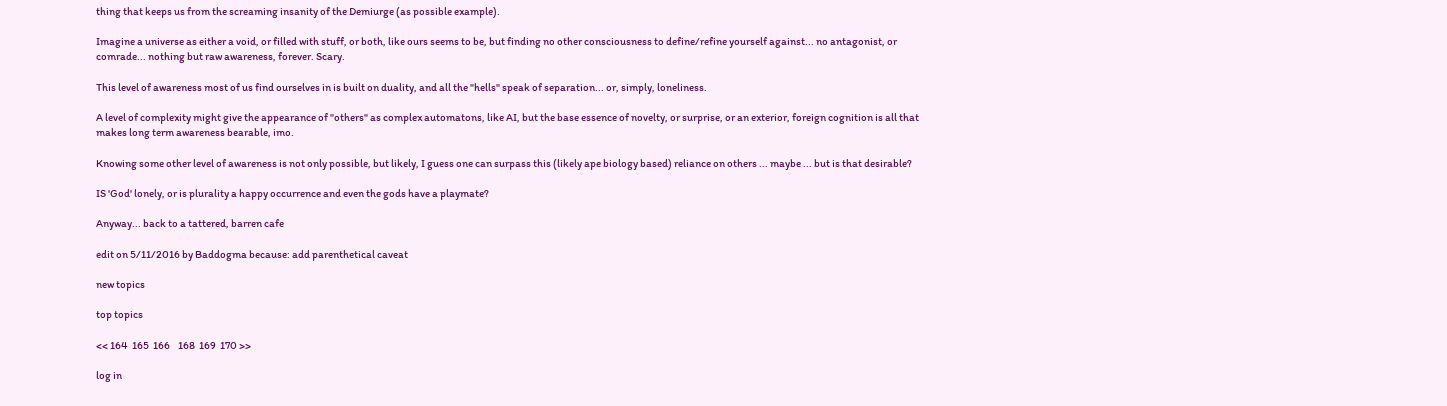thing that keeps us from the screaming insanity of the Demiurge (as possible example).

Imagine a universe as either a void, or filled with stuff, or both, like ours seems to be, but finding no other consciousness to define/refine yourself against... no antagonist, or comrade... nothing but raw awareness, forever. Scary.

This level of awareness most of us find ourselves in is built on duality, and all the "hells" speak of separation... or, simply, loneliness.

A level of complexity might give the appearance of "others" as complex automatons, like AI, but the base essence of novelty, or surprise, or an exterior, foreign cognition is all that makes long term awareness bearable, imo.

Knowing some other level of awareness is not only possible, but likely, I guess one can surpass this (likely ape biology based) reliance on others ... maybe ... but is that desirable?

IS 'God' lonely, or is plurality a happy occurrence and even the gods have a playmate?

Anyway... back to a tattered, barren cafe

edit on 5/11/2016 by Baddogma because: add parenthetical caveat

new topics

top topics

<< 164  165  166    168  169  170 >>

log in